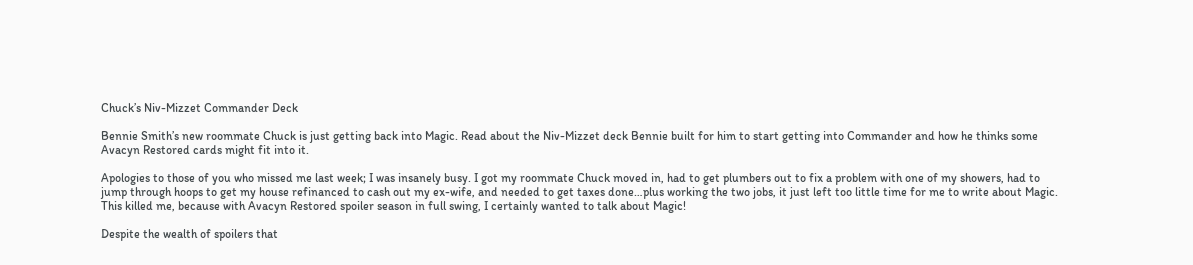Chuck’s Niv-Mizzet Commander Deck

Bennie Smith’s new roommate Chuck is just getting back into Magic. Read about the Niv-Mizzet deck Bennie built for him to start getting into Commander and how he thinks some Avacyn Restored cards might fit into it.

Apologies to those of you who missed me last week; I was insanely busy. I got my roommate Chuck moved in, had to get plumbers out to fix a problem with one of my showers, had to jump through hoops to get my house refinanced to cash out my ex-wife, and needed to get taxes done…plus working the two jobs, it just left too little time for me to write about Magic. This killed me, because with Avacyn Restored spoiler season in full swing, I certainly wanted to talk about Magic!

Despite the wealth of spoilers that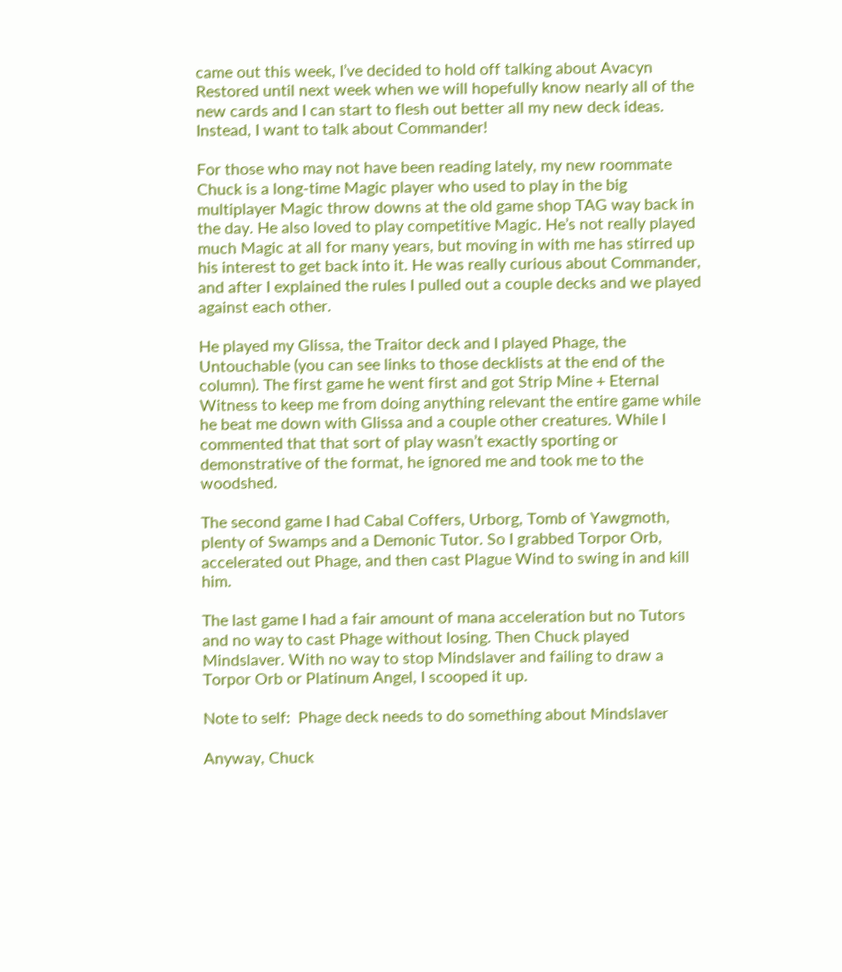came out this week, I’ve decided to hold off talking about Avacyn Restored until next week when we will hopefully know nearly all of the new cards and I can start to flesh out better all my new deck ideas. Instead, I want to talk about Commander!

For those who may not have been reading lately, my new roommate Chuck is a long-time Magic player who used to play in the big multiplayer Magic throw downs at the old game shop TAG way back in the day. He also loved to play competitive Magic. He’s not really played much Magic at all for many years, but moving in with me has stirred up his interest to get back into it. He was really curious about Commander, and after I explained the rules I pulled out a couple decks and we played against each other.

He played my Glissa, the Traitor deck and I played Phage, the Untouchable (you can see links to those decklists at the end of the column). The first game he went first and got Strip Mine + Eternal Witness to keep me from doing anything relevant the entire game while he beat me down with Glissa and a couple other creatures. While I commented that that sort of play wasn’t exactly sporting or demonstrative of the format, he ignored me and took me to the woodshed.

The second game I had Cabal Coffers, Urborg, Tomb of Yawgmoth, plenty of Swamps and a Demonic Tutor. So I grabbed Torpor Orb, accelerated out Phage, and then cast Plague Wind to swing in and kill him.

The last game I had a fair amount of mana acceleration but no Tutors and no way to cast Phage without losing. Then Chuck played Mindslaver. With no way to stop Mindslaver and failing to draw a Torpor Orb or Platinum Angel, I scooped it up.

Note to self:  Phage deck needs to do something about Mindslaver

Anyway, Chuck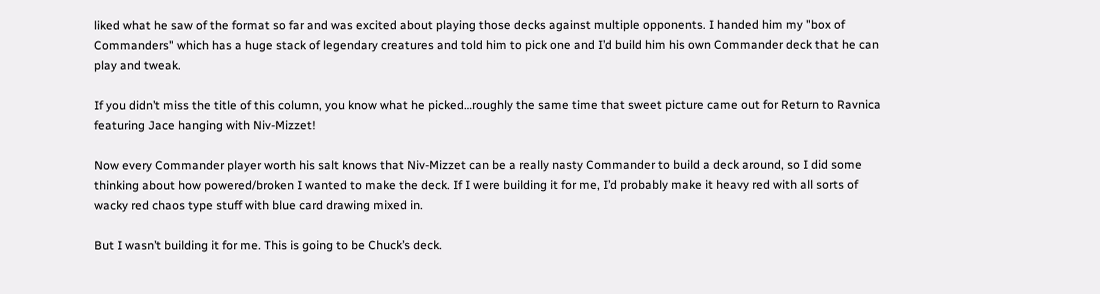liked what he saw of the format so far and was excited about playing those decks against multiple opponents. I handed him my "box of Commanders" which has a huge stack of legendary creatures and told him to pick one and I’d build him his own Commander deck that he can play and tweak.

If you didn’t miss the title of this column, you know what he picked…roughly the same time that sweet picture came out for Return to Ravnica featuring Jace hanging with Niv-Mizzet!

Now every Commander player worth his salt knows that Niv-Mizzet can be a really nasty Commander to build a deck around, so I did some thinking about how powered/broken I wanted to make the deck. If I were building it for me, I’d probably make it heavy red with all sorts of wacky red chaos type stuff with blue card drawing mixed in.

But I wasn’t building it for me. This is going to be Chuck’s deck.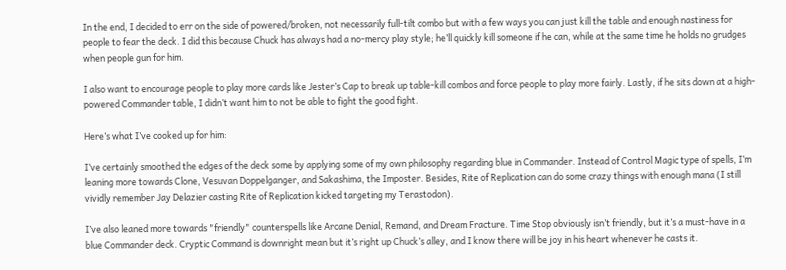In the end, I decided to err on the side of powered/broken, not necessarily full-tilt combo but with a few ways you can just kill the table and enough nastiness for people to fear the deck. I did this because Chuck has always had a no-mercy play style; he’ll quickly kill someone if he can, while at the same time he holds no grudges when people gun for him.

I also want to encourage people to play more cards like Jester’s Cap to break up table-kill combos and force people to play more fairly. Lastly, if he sits down at a high-powered Commander table, I didn’t want him to not be able to fight the good fight.

Here’s what I’ve cooked up for him:

I’ve certainly smoothed the edges of the deck some by applying some of my own philosophy regarding blue in Commander. Instead of Control Magic type of spells, I’m leaning more towards Clone, Vesuvan Doppelganger, and Sakashima, the Imposter. Besides, Rite of Replication can do some crazy things with enough mana (I still vividly remember Jay Delazier casting Rite of Replication kicked targeting my Terastodon).

I’ve also leaned more towards "friendly" counterspells like Arcane Denial, Remand, and Dream Fracture. Time Stop obviously isn’t friendly, but it’s a must-have in a blue Commander deck. Cryptic Command is downright mean but it’s right up Chuck’s alley, and I know there will be joy in his heart whenever he casts it.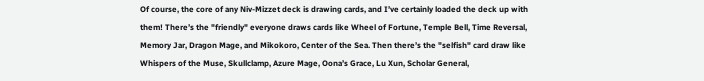Of course, the core of any Niv-Mizzet deck is drawing cards, and I’ve certainly loaded the deck up with them! There’s the "friendly" everyone draws cards like Wheel of Fortune, Temple Bell, Time Reversal, Memory Jar, Dragon Mage, and Mikokoro, Center of the Sea. Then there’s the "selfish" card draw like Whispers of the Muse, Skullclamp, Azure Mage, Oona’s Grace, Lu Xun, Scholar General,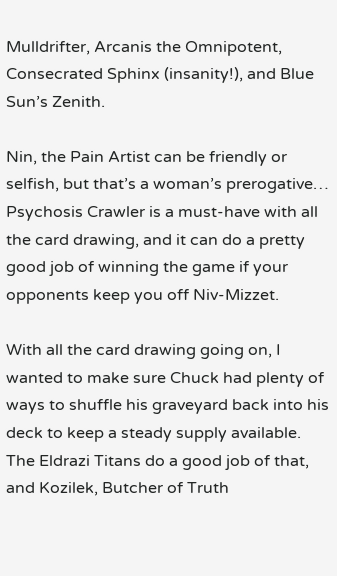Mulldrifter, Arcanis the Omnipotent, Consecrated Sphinx (insanity!), and Blue Sun’s Zenith.

Nin, the Pain Artist can be friendly or selfish, but that’s a woman’s prerogative… Psychosis Crawler is a must-have with all the card drawing, and it can do a pretty good job of winning the game if your opponents keep you off Niv-Mizzet.

With all the card drawing going on, I wanted to make sure Chuck had plenty of ways to shuffle his graveyard back into his deck to keep a steady supply available. The Eldrazi Titans do a good job of that, and Kozilek, Butcher of Truth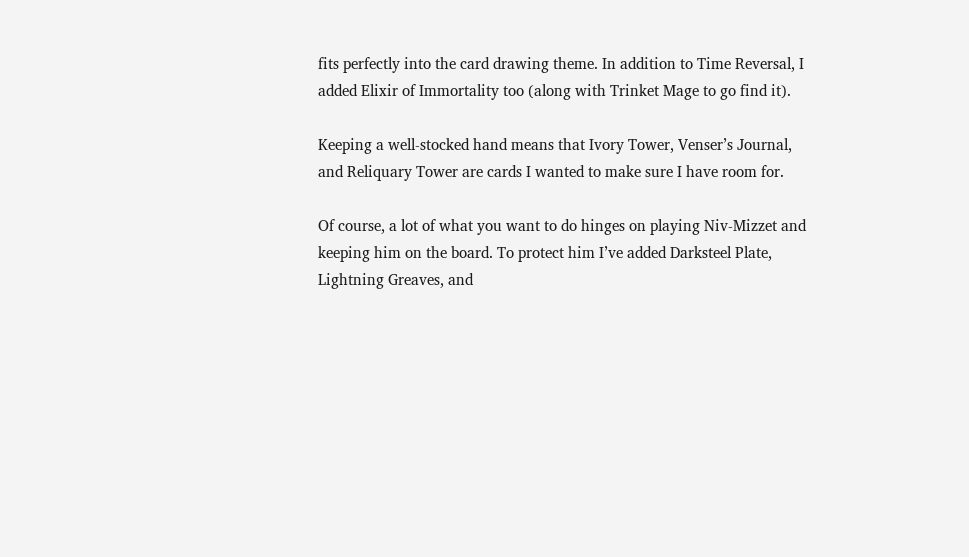fits perfectly into the card drawing theme. In addition to Time Reversal, I added Elixir of Immortality too (along with Trinket Mage to go find it).

Keeping a well-stocked hand means that Ivory Tower, Venser’s Journal, and Reliquary Tower are cards I wanted to make sure I have room for.

Of course, a lot of what you want to do hinges on playing Niv-Mizzet and keeping him on the board. To protect him I’ve added Darksteel Plate, Lightning Greaves, and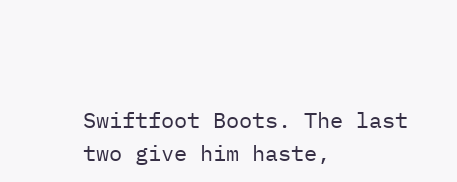Swiftfoot Boots. The last two give him haste,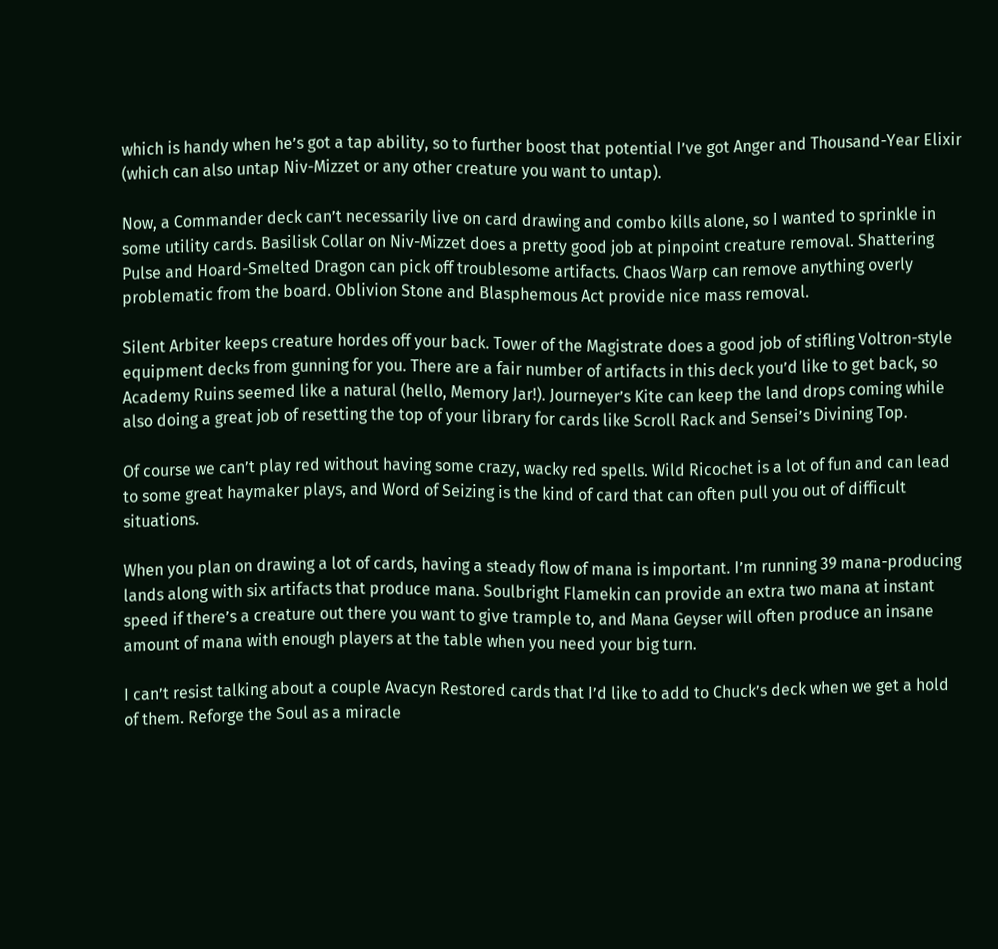which is handy when he’s got a tap ability, so to further boost that potential I’ve got Anger and Thousand-Year Elixir (which can also untap Niv-Mizzet or any other creature you want to untap).

Now, a Commander deck can’t necessarily live on card drawing and combo kills alone, so I wanted to sprinkle in some utility cards. Basilisk Collar on Niv-Mizzet does a pretty good job at pinpoint creature removal. Shattering Pulse and Hoard-Smelted Dragon can pick off troublesome artifacts. Chaos Warp can remove anything overly problematic from the board. Oblivion Stone and Blasphemous Act provide nice mass removal.

Silent Arbiter keeps creature hordes off your back. Tower of the Magistrate does a good job of stifling Voltron-style equipment decks from gunning for you. There are a fair number of artifacts in this deck you’d like to get back, so Academy Ruins seemed like a natural (hello, Memory Jar!). Journeyer’s Kite can keep the land drops coming while also doing a great job of resetting the top of your library for cards like Scroll Rack and Sensei’s Divining Top.

Of course we can’t play red without having some crazy, wacky red spells. Wild Ricochet is a lot of fun and can lead to some great haymaker plays, and Word of Seizing is the kind of card that can often pull you out of difficult situations.

When you plan on drawing a lot of cards, having a steady flow of mana is important. I’m running 39 mana-producing lands along with six artifacts that produce mana. Soulbright Flamekin can provide an extra two mana at instant speed if there’s a creature out there you want to give trample to, and Mana Geyser will often produce an insane amount of mana with enough players at the table when you need your big turn.

I can’t resist talking about a couple Avacyn Restored cards that I’d like to add to Chuck’s deck when we get a hold of them. Reforge the Soul as a miracle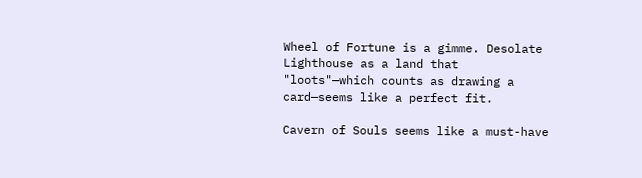Wheel of Fortune is a gimme. Desolate Lighthouse as a land that "loots"—which counts as drawing a card—seems like a perfect fit.

Cavern of Souls seems like a must-have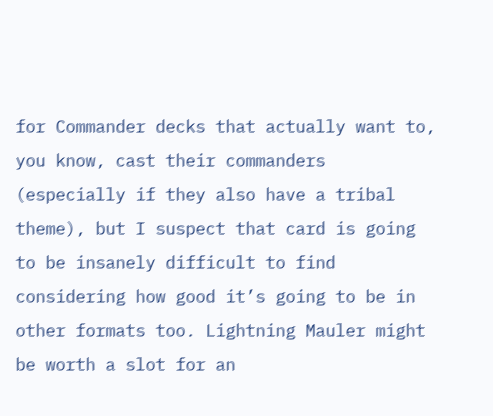for Commander decks that actually want to, you know, cast their commanders (especially if they also have a tribal theme), but I suspect that card is going to be insanely difficult to find considering how good it’s going to be in other formats too. Lightning Mauler might be worth a slot for an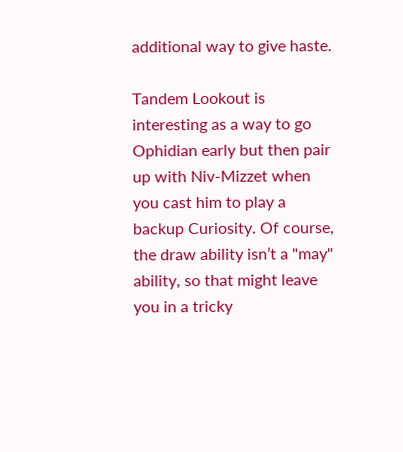additional way to give haste.

Tandem Lookout is interesting as a way to go Ophidian early but then pair up with Niv-Mizzet when you cast him to play a backup Curiosity. Of course, the draw ability isn’t a "may" ability, so that might leave you in a tricky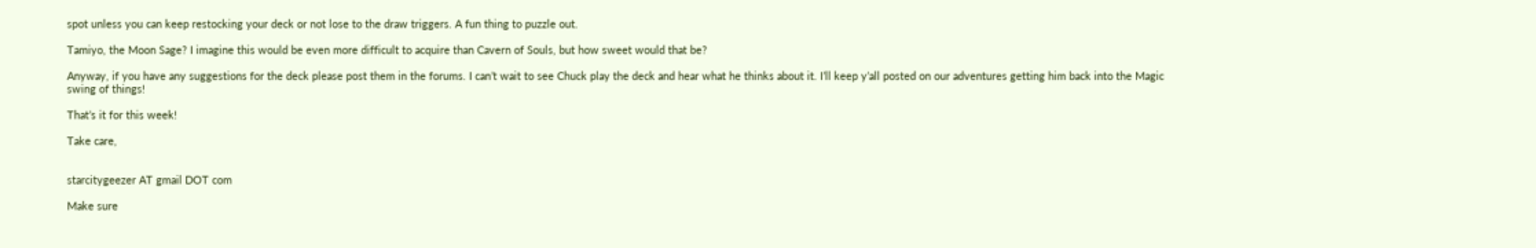spot unless you can keep restocking your deck or not lose to the draw triggers. A fun thing to puzzle out.

Tamiyo, the Moon Sage? I imagine this would be even more difficult to acquire than Cavern of Souls, but how sweet would that be?

Anyway, if you have any suggestions for the deck please post them in the forums. I can’t wait to see Chuck play the deck and hear what he thinks about it. I’ll keep y’all posted on our adventures getting him back into the Magic swing of things!

That’s it for this week!

Take care,


starcitygeezer AT gmail DOT com

Make sure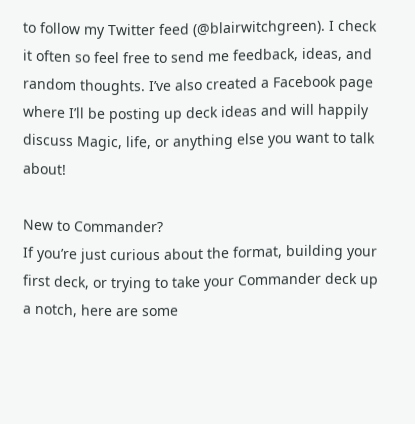to follow my Twitter feed (@blairwitchgreen). I check it often so feel free to send me feedback, ideas, and random thoughts. I’ve also created a Facebook page where I’ll be posting up deck ideas and will happily discuss Magic, life, or anything else you want to talk about!

New to Commander?
If you’re just curious about the format, building your first deck, or trying to take your Commander deck up a notch, here are some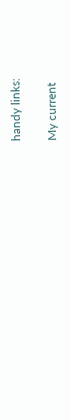handy links:

My current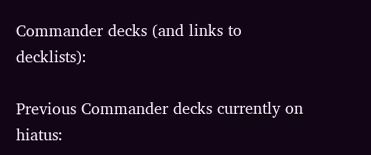Commander decks (and links to decklists):

Previous Commander decks currently on hiatus: